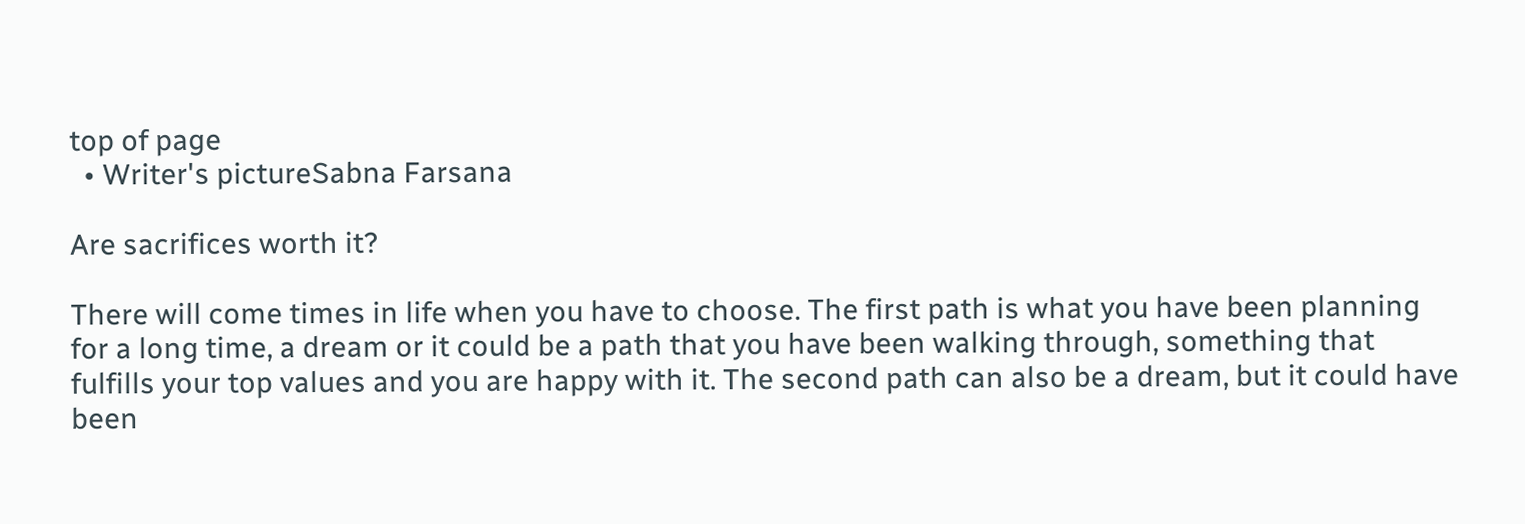top of page
  • Writer's pictureSabna Farsana

Are sacrifices worth it?

There will come times in life when you have to choose. The first path is what you have been planning for a long time, a dream or it could be a path that you have been walking through, something that fulfills your top values and you are happy with it. The second path can also be a dream, but it could have been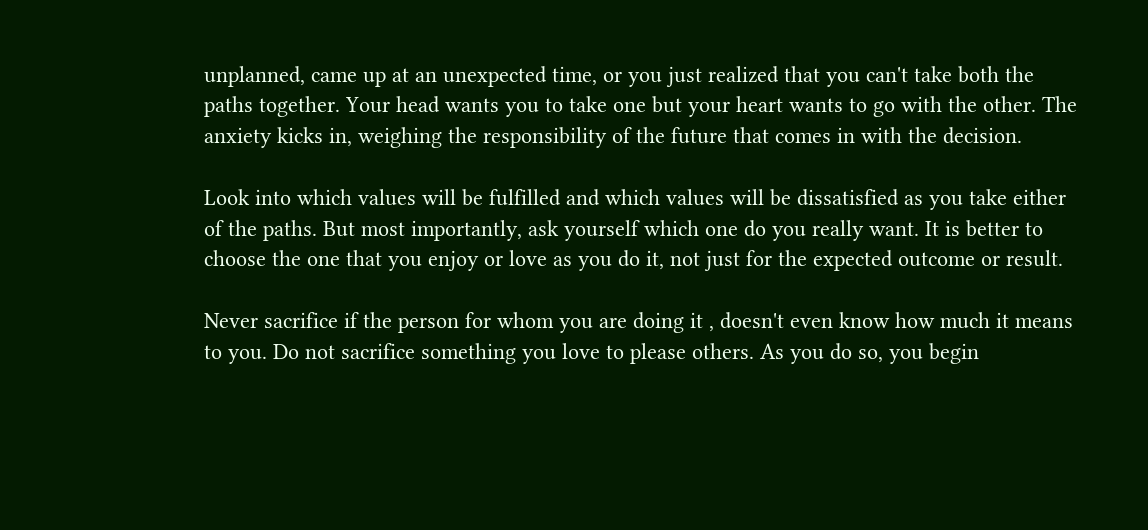unplanned, came up at an unexpected time, or you just realized that you can't take both the paths together. Your head wants you to take one but your heart wants to go with the other. The anxiety kicks in, weighing the responsibility of the future that comes in with the decision.

Look into which values will be fulfilled and which values will be dissatisfied as you take either of the paths. But most importantly, ask yourself which one do you really want. It is better to choose the one that you enjoy or love as you do it, not just for the expected outcome or result.

Never sacrifice if the person for whom you are doing it , doesn't even know how much it means to you. Do not sacrifice something you love to please others. As you do so, you begin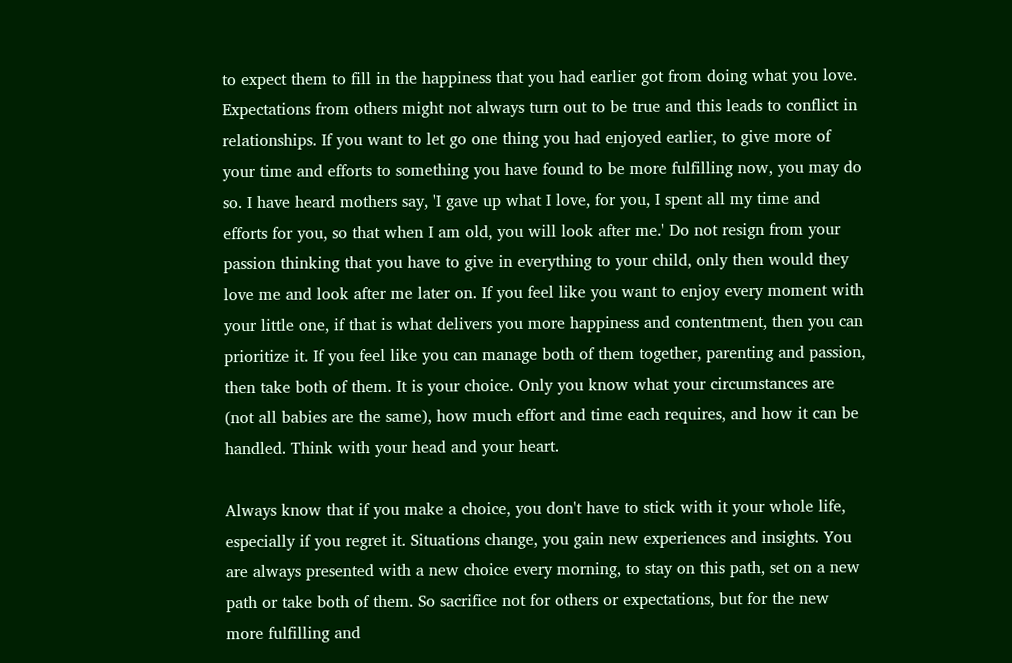to expect them to fill in the happiness that you had earlier got from doing what you love. Expectations from others might not always turn out to be true and this leads to conflict in relationships. If you want to let go one thing you had enjoyed earlier, to give more of your time and efforts to something you have found to be more fulfilling now, you may do so. I have heard mothers say, 'I gave up what I love, for you, I spent all my time and efforts for you, so that when I am old, you will look after me.' Do not resign from your passion thinking that you have to give in everything to your child, only then would they love me and look after me later on. If you feel like you want to enjoy every moment with your little one, if that is what delivers you more happiness and contentment, then you can prioritize it. If you feel like you can manage both of them together, parenting and passion, then take both of them. It is your choice. Only you know what your circumstances are (not all babies are the same), how much effort and time each requires, and how it can be handled. Think with your head and your heart.

Always know that if you make a choice, you don't have to stick with it your whole life, especially if you regret it. Situations change, you gain new experiences and insights. You are always presented with a new choice every morning, to stay on this path, set on a new path or take both of them. So sacrifice not for others or expectations, but for the new more fulfilling and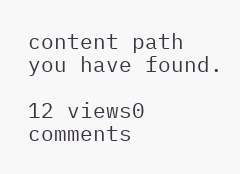content path you have found.

12 views0 comments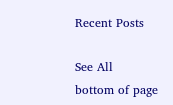Recent Posts

See All
bottom of page